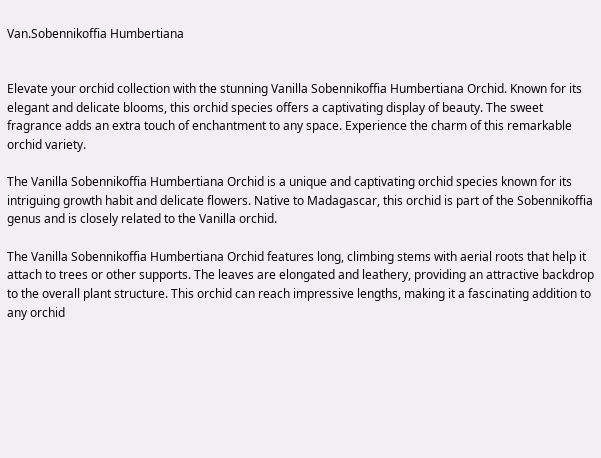Van.Sobennikoffia Humbertiana


Elevate your orchid collection with the stunning Vanilla Sobennikoffia Humbertiana Orchid. Known for its elegant and delicate blooms, this orchid species offers a captivating display of beauty. The sweet fragrance adds an extra touch of enchantment to any space. Experience the charm of this remarkable orchid variety.

The Vanilla Sobennikoffia Humbertiana Orchid is a unique and captivating orchid species known for its intriguing growth habit and delicate flowers. Native to Madagascar, this orchid is part of the Sobennikoffia genus and is closely related to the Vanilla orchid.

The Vanilla Sobennikoffia Humbertiana Orchid features long, climbing stems with aerial roots that help it attach to trees or other supports. The leaves are elongated and leathery, providing an attractive backdrop to the overall plant structure. This orchid can reach impressive lengths, making it a fascinating addition to any orchid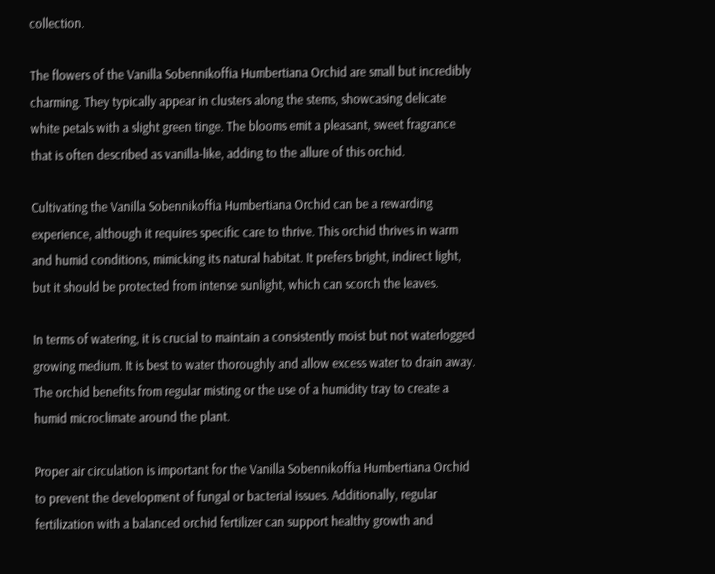collection.

The flowers of the Vanilla Sobennikoffia Humbertiana Orchid are small but incredibly charming. They typically appear in clusters along the stems, showcasing delicate white petals with a slight green tinge. The blooms emit a pleasant, sweet fragrance that is often described as vanilla-like, adding to the allure of this orchid.

Cultivating the Vanilla Sobennikoffia Humbertiana Orchid can be a rewarding experience, although it requires specific care to thrive. This orchid thrives in warm and humid conditions, mimicking its natural habitat. It prefers bright, indirect light, but it should be protected from intense sunlight, which can scorch the leaves.

In terms of watering, it is crucial to maintain a consistently moist but not waterlogged growing medium. It is best to water thoroughly and allow excess water to drain away. The orchid benefits from regular misting or the use of a humidity tray to create a humid microclimate around the plant.

Proper air circulation is important for the Vanilla Sobennikoffia Humbertiana Orchid to prevent the development of fungal or bacterial issues. Additionally, regular fertilization with a balanced orchid fertilizer can support healthy growth and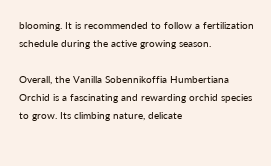blooming. It is recommended to follow a fertilization schedule during the active growing season.

Overall, the Vanilla Sobennikoffia Humbertiana Orchid is a fascinating and rewarding orchid species to grow. Its climbing nature, delicate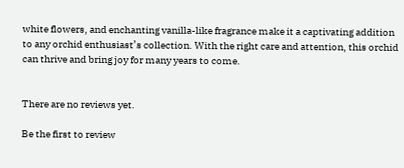white flowers, and enchanting vanilla-like fragrance make it a captivating addition to any orchid enthusiast’s collection. With the right care and attention, this orchid can thrive and bring joy for many years to come.


There are no reviews yet.

Be the first to review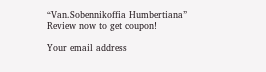“Van.Sobennikoffia Humbertiana”
Review now to get coupon!

Your email address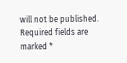will not be published. Required fields are marked *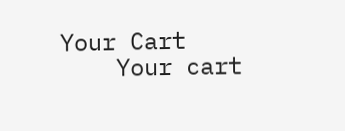Your Cart
    Your cart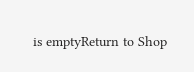is emptyReturn to Shop